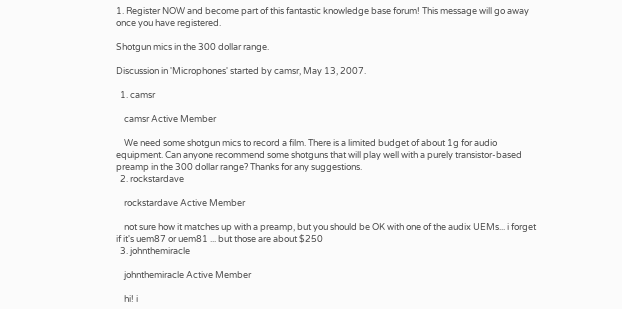1. Register NOW and become part of this fantastic knowledge base forum! This message will go away once you have registered.

Shotgun mics in the 300 dollar range.

Discussion in 'Microphones' started by camsr, May 13, 2007.

  1. camsr

    camsr Active Member

    We need some shotgun mics to record a film. There is a limited budget of about 1g for audio equipment. Can anyone recommend some shotguns that will play well with a purely transistor-based preamp in the 300 dollar range? Thanks for any suggestions.
  2. rockstardave

    rockstardave Active Member

    not sure how it matches up with a preamp, but you should be OK with one of the audix UEMs... i forget if it's uem87 or uem81 ... but those are about $250
  3. johnthemiracle

    johnthemiracle Active Member

    hi! i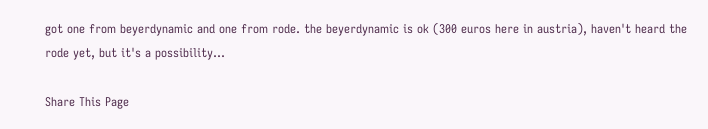got one from beyerdynamic and one from rode. the beyerdynamic is ok (300 euros here in austria), haven't heard the rode yet, but it's a possibility...

Share This Page